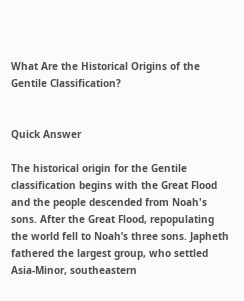What Are the Historical Origins of the Gentile Classification?


Quick Answer

The historical origin for the Gentile classification begins with the Great Flood and the people descended from Noah's sons. After the Great Flood, repopulating the world fell to Noah’s three sons. Japheth fathered the largest group, who settled Asia-Minor, southeastern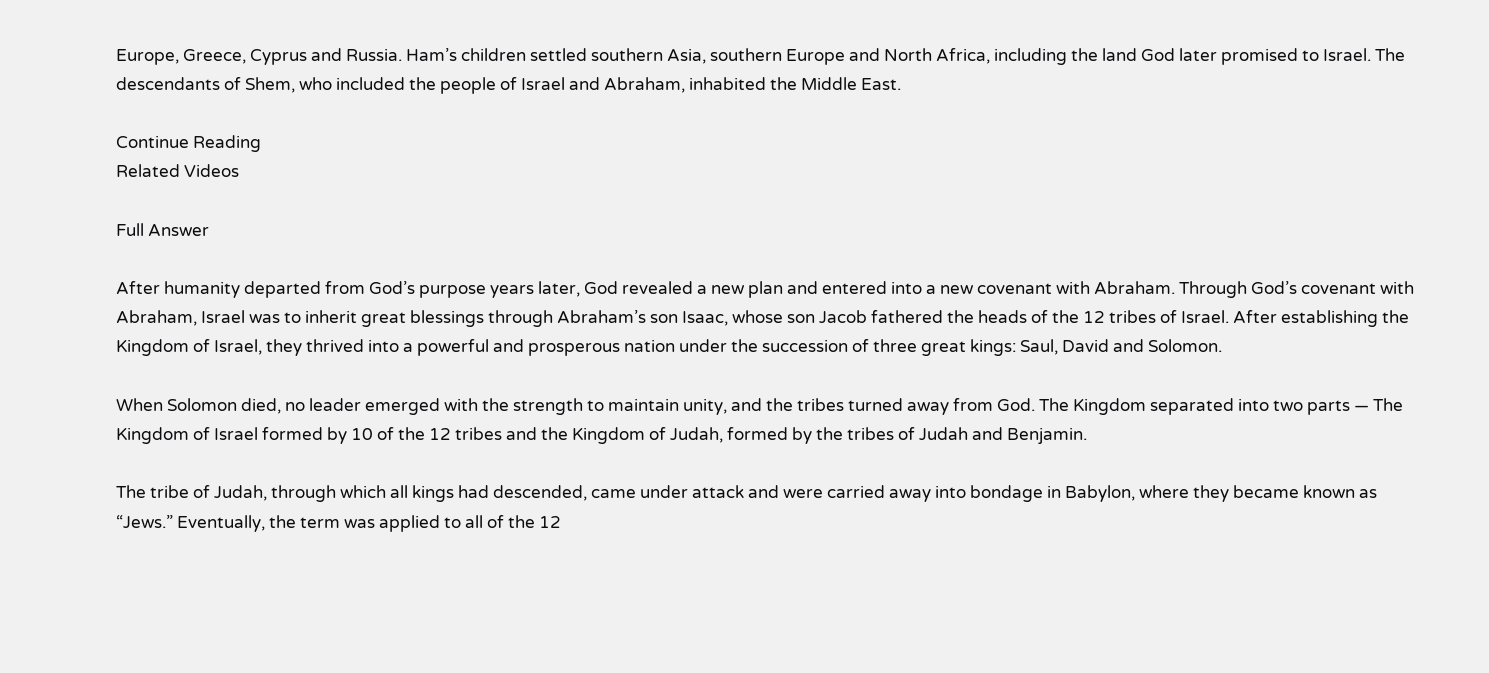Europe, Greece, Cyprus and Russia. Ham’s children settled southern Asia, southern Europe and North Africa, including the land God later promised to Israel. The descendants of Shem, who included the people of Israel and Abraham, inhabited the Middle East.

Continue Reading
Related Videos

Full Answer

After humanity departed from God’s purpose years later, God revealed a new plan and entered into a new covenant with Abraham. Through God’s covenant with Abraham, Israel was to inherit great blessings through Abraham’s son Isaac, whose son Jacob fathered the heads of the 12 tribes of Israel. After establishing the Kingdom of Israel, they thrived into a powerful and prosperous nation under the succession of three great kings: Saul, David and Solomon.

When Solomon died, no leader emerged with the strength to maintain unity, and the tribes turned away from God. The Kingdom separated into two parts — The Kingdom of Israel formed by 10 of the 12 tribes and the Kingdom of Judah, formed by the tribes of Judah and Benjamin.

The tribe of Judah, through which all kings had descended, came under attack and were carried away into bondage in Babylon, where they became known as “Jews.” Eventually, the term was applied to all of the 12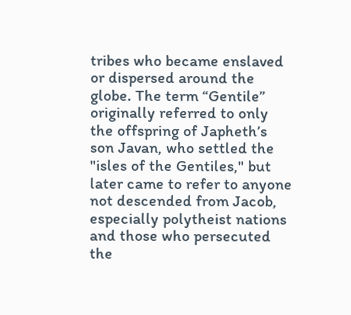tribes who became enslaved or dispersed around the globe. The term “Gentile” originally referred to only the offspring of Japheth’s son Javan, who settled the "isles of the Gentiles," but later came to refer to anyone not descended from Jacob, especially polytheist nations and those who persecuted the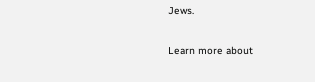Jews.

Learn more about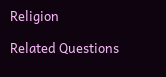Religion

Related Questions